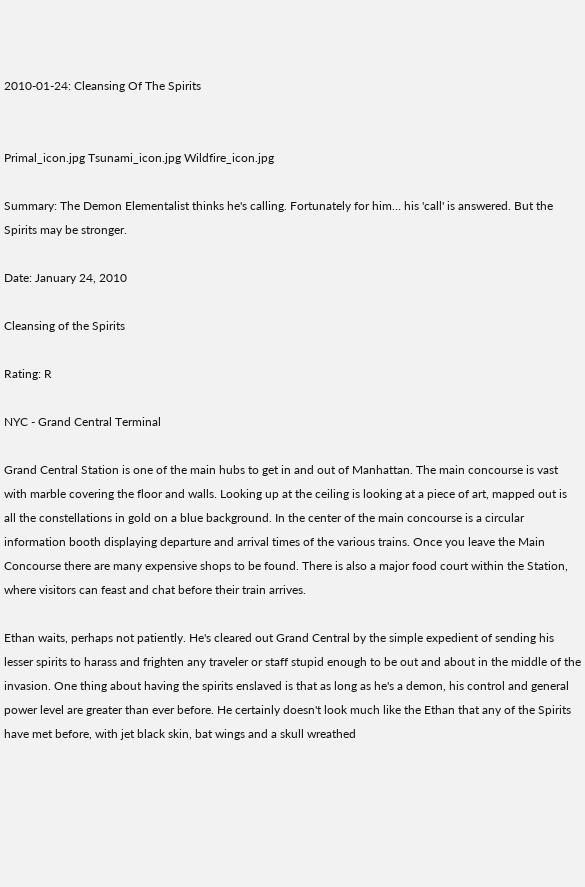2010-01-24: Cleansing Of The Spirits


Primal_icon.jpg Tsunami_icon.jpg Wildfire_icon.jpg

Summary: The Demon Elementalist thinks he's calling. Fortunately for him… his 'call' is answered. But the Spirits may be stronger.

Date: January 24, 2010

Cleansing of the Spirits

Rating: R

NYC - Grand Central Terminal

Grand Central Station is one of the main hubs to get in and out of Manhattan. The main concourse is vast with marble covering the floor and walls. Looking up at the ceiling is looking at a piece of art, mapped out is all the constellations in gold on a blue background. In the center of the main concourse is a circular information booth displaying departure and arrival times of the various trains. Once you leave the Main Concourse there are many expensive shops to be found. There is also a major food court within the Station, where visitors can feast and chat before their train arrives.

Ethan waits, perhaps not patiently. He's cleared out Grand Central by the simple expedient of sending his lesser spirits to harass and frighten any traveler or staff stupid enough to be out and about in the middle of the invasion. One thing about having the spirits enslaved is that as long as he's a demon, his control and general power level are greater than ever before. He certainly doesn't look much like the Ethan that any of the Spirits have met before, with jet black skin, bat wings and a skull wreathed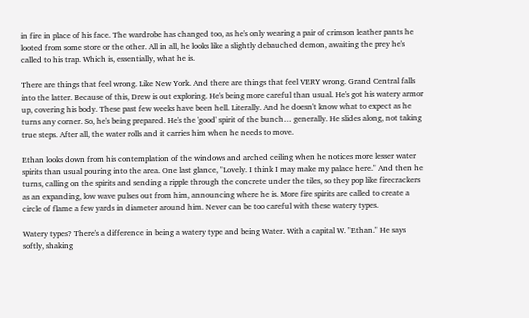in fire in place of his face. The wardrobe has changed too, as he's only wearing a pair of crimson leather pants he looted from some store or the other. All in all, he looks like a slightly debauched demon, awaiting the prey he's called to his trap. Which is, essentially, what he is.

There are things that feel wrong. Like New York. And there are things that feel VERY wrong. Grand Central falls into the latter. Because of this, Drew is out exploring. He's being more careful than usual. He's got his watery armor up, covering his body. These past few weeks have been hell. Literally. And he doesn't know what to expect as he turns any corner. So, he's being prepared. He's the 'good' spirit of the bunch… generally. He slides along, not taking true steps. After all, the water rolls and it carries him when he needs to move.

Ethan looks down from his contemplation of the windows and arched ceiling when he notices more lesser water spirits than usual pouring into the area. One last glance, "Lovely. I think I may make my palace here." And then he turns, calling on the spirits and sending a ripple through the concrete under the tiles, so they pop like firecrackers as an expanding, low wave pulses out from him, announcing where he is. More fire spirits are called to create a circle of flame a few yards in diameter around him. Never can be too careful with these watery types.

Watery types? There's a difference in being a watery type and being Water. With a capital W. "Ethan." He says softly, shaking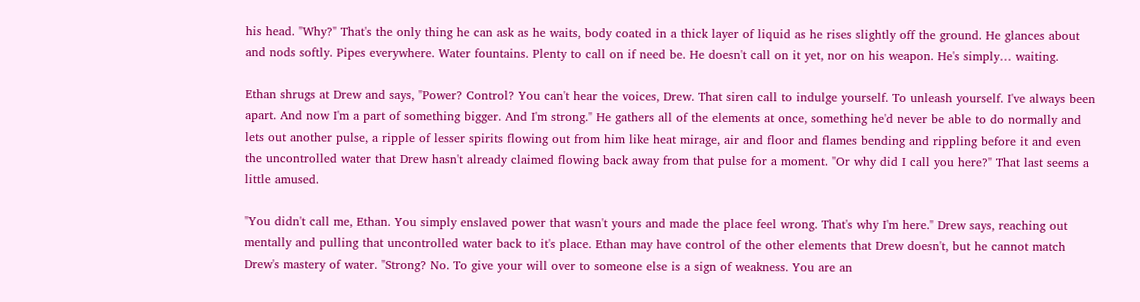his head. "Why?" That's the only thing he can ask as he waits, body coated in a thick layer of liquid as he rises slightly off the ground. He glances about and nods softly. Pipes everywhere. Water fountains. Plenty to call on if need be. He doesn't call on it yet, nor on his weapon. He's simply… waiting.

Ethan shrugs at Drew and says, "Power? Control? You can't hear the voices, Drew. That siren call to indulge yourself. To unleash yourself. I've always been apart. And now I'm a part of something bigger. And I'm strong." He gathers all of the elements at once, something he'd never be able to do normally and lets out another pulse, a ripple of lesser spirits flowing out from him like heat mirage, air and floor and flames bending and rippling before it and even the uncontrolled water that Drew hasn't already claimed flowing back away from that pulse for a moment. "Or why did I call you here?" That last seems a little amused.

"You didn't call me, Ethan. You simply enslaved power that wasn't yours and made the place feel wrong. That's why I'm here." Drew says, reaching out mentally and pulling that uncontrolled water back to it's place. Ethan may have control of the other elements that Drew doesn't, but he cannot match Drew's mastery of water. "Strong? No. To give your will over to someone else is a sign of weakness. You are an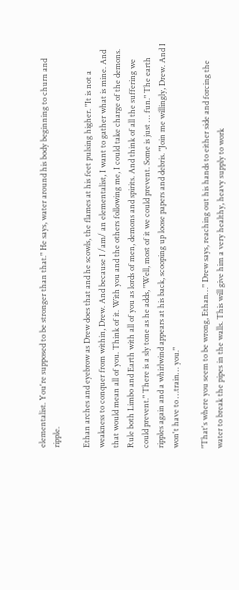elementalist. You're supposed to be stronger than that." He says, water around his body beginning to churn and ripple.

Ethan arches and eyebrow as Drew does that and he scowls, the flames at his feet pulsing higher. "It is not a weakness to conquer from within, Drew. And because I /am/ an elementalist, I want to gather what is mine. And that would mean all of you. Think of it. With you and the others following me, I could take charge of the demons. Rule both Limbo and Earth with all of you as lords of men, demons and spirits. And think of all the suffering we could prevent." There is a sly tone as he adds, "Well, most of it we could prevent. Some is just … fun." The earth ripples again and a whirlwind appears at his back, scooping up loose papers and debris. "Join me willingly, Drew. And I won't have to …train… you."

"That's where you seem to be wrong, Ethan…" Drew says, reaching out his hands to either side and forcing the water to break the pipes in the walls. This will give him a very healthy, heavy supply to work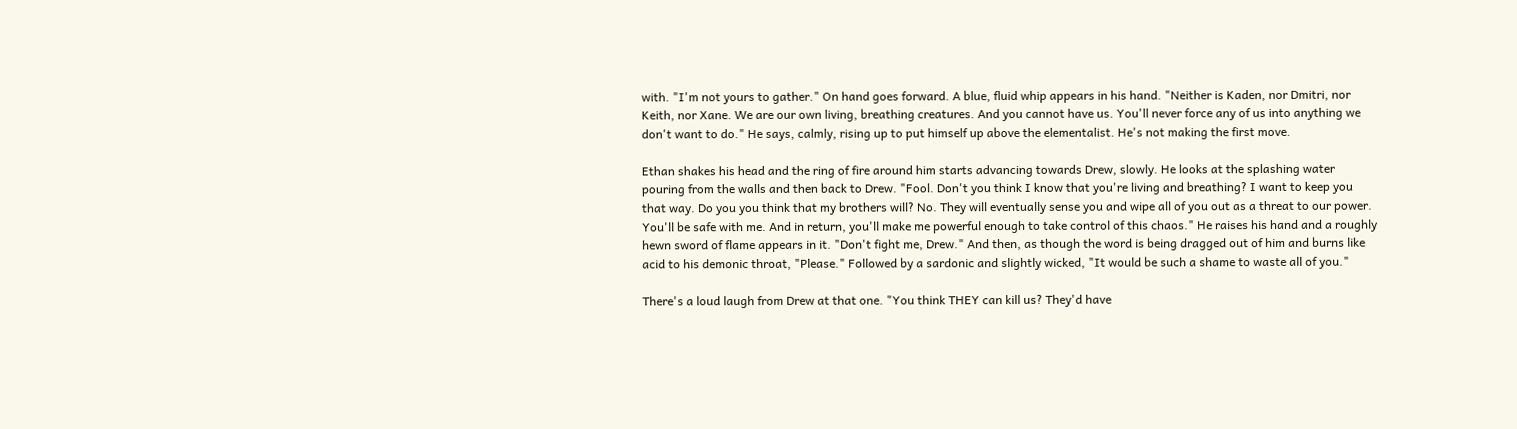with. "I'm not yours to gather." On hand goes forward. A blue, fluid whip appears in his hand. "Neither is Kaden, nor Dmitri, nor Keith, nor Xane. We are our own living, breathing creatures. And you cannot have us. You'll never force any of us into anything we don't want to do." He says, calmly, rising up to put himself up above the elementalist. He's not making the first move.

Ethan shakes his head and the ring of fire around him starts advancing towards Drew, slowly. He looks at the splashing water pouring from the walls and then back to Drew. "Fool. Don't you think I know that you're living and breathing? I want to keep you that way. Do you you think that my brothers will? No. They will eventually sense you and wipe all of you out as a threat to our power. You'll be safe with me. And in return, you'll make me powerful enough to take control of this chaos." He raises his hand and a roughly hewn sword of flame appears in it. "Don't fight me, Drew." And then, as though the word is being dragged out of him and burns like acid to his demonic throat, "Please." Followed by a sardonic and slightly wicked, "It would be such a shame to waste all of you."

There's a loud laugh from Drew at that one. "You think THEY can kill us? They'd have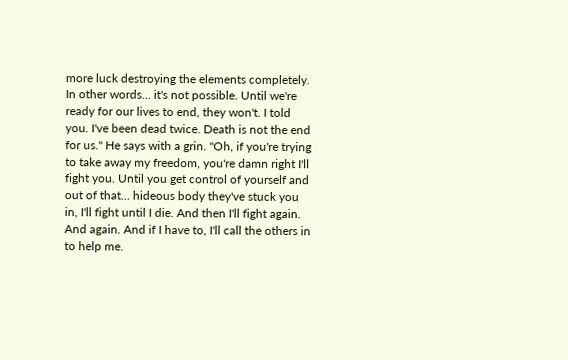more luck destroying the elements completely. In other words… it's not possible. Until we're ready for our lives to end, they won't. I told you. I've been dead twice. Death is not the end for us." He says with a grin. "Oh, if you're trying to take away my freedom, you're damn right I'll fight you. Until you get control of yourself and out of that… hideous body they've stuck you in, I'll fight until I die. And then I'll fight again. And again. And if I have to, I'll call the others in to help me.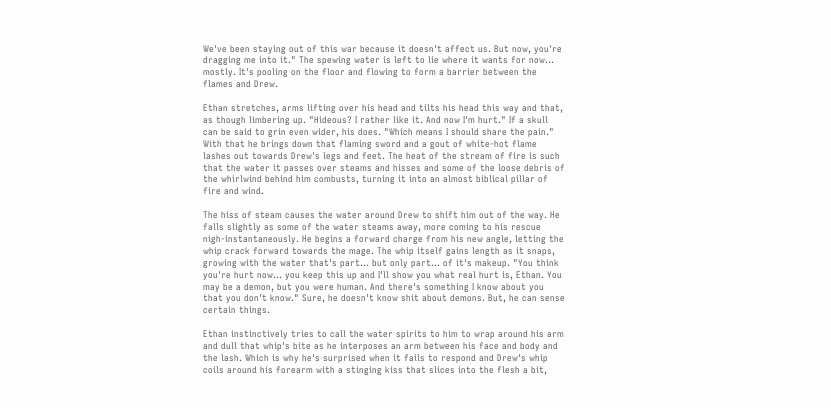We've been staying out of this war because it doesn't affect us. But now, you're dragging me into it." The spewing water is left to lie where it wants for now… mostly. It's pooling on the floor and flowing to form a barrier between the flames and Drew.

Ethan stretches, arms lifting over his head and tilts his head this way and that, as though limbering up. "Hideous? I rather like it. And now I'm hurt." If a skull can be said to grin even wider, his does. "Which means I should share the pain." With that he brings down that flaming sword and a gout of white-hot flame lashes out towards Drew's legs and feet. The heat of the stream of fire is such that the water it passes over steams and hisses and some of the loose debris of the whirlwind behind him combusts, turning it into an almost biblical pillar of fire and wind.

The hiss of steam causes the water around Drew to shift him out of the way. He falls slightly as some of the water steams away, more coming to his rescue nigh-instantaneously. He begins a forward charge from his new angle, letting the whip crack forward towards the mage. The whip itself gains length as it snaps, growing with the water that's part… but only part… of it's makeup. "You think you're hurt now… you keep this up and I'll show you what real hurt is, Ethan. You may be a demon, but you were human. And there's something I know about you that you don't know." Sure, he doesn't know shit about demons. But, he can sense certain things.

Ethan instinctively tries to call the water spirits to him to wrap around his arm and dull that whip's bite as he interposes an arm between his face and body and the lash. Which is why he's surprised when it fails to respond and Drew's whip coils around his forearm with a stinging kiss that slices into the flesh a bit,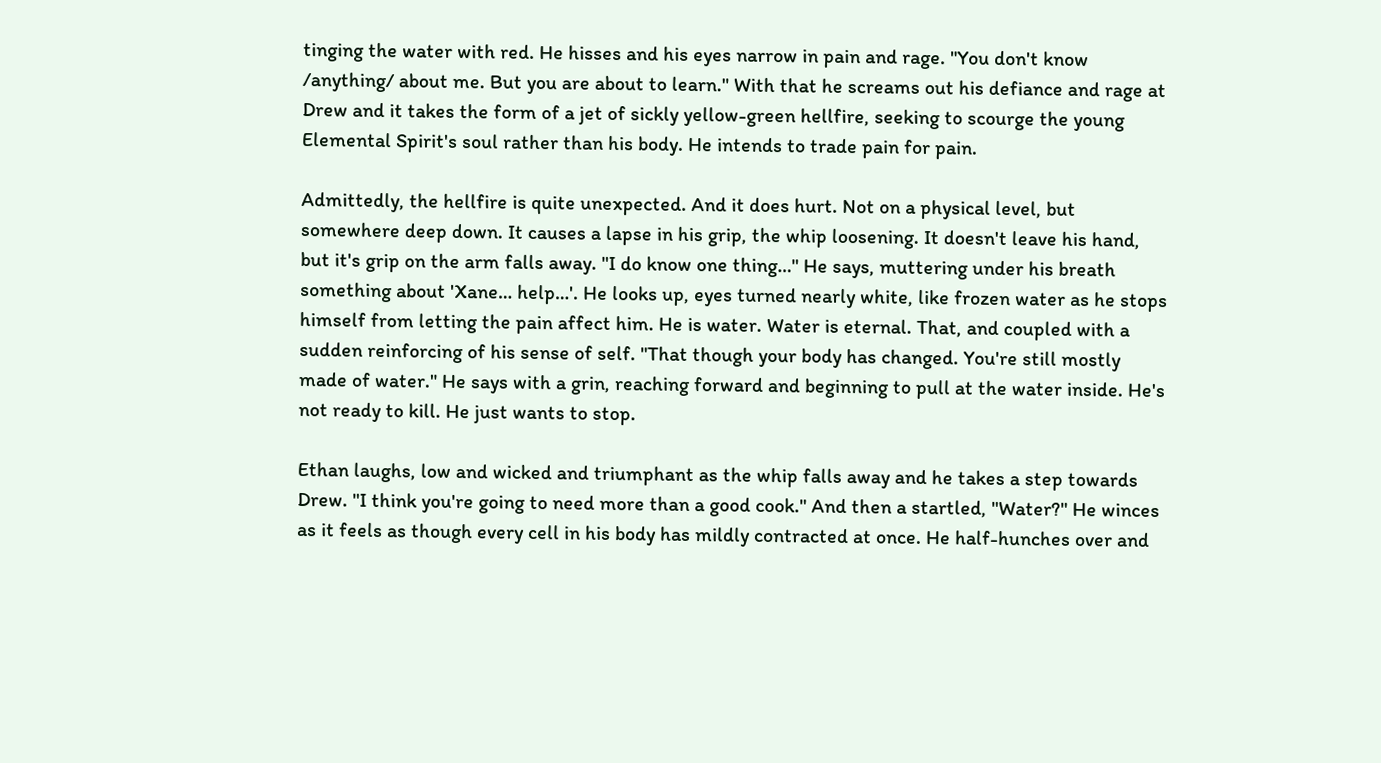tinging the water with red. He hisses and his eyes narrow in pain and rage. "You don't know /anything/ about me. But you are about to learn." With that he screams out his defiance and rage at Drew and it takes the form of a jet of sickly yellow-green hellfire, seeking to scourge the young Elemental Spirit's soul rather than his body. He intends to trade pain for pain.

Admittedly, the hellfire is quite unexpected. And it does hurt. Not on a physical level, but somewhere deep down. It causes a lapse in his grip, the whip loosening. It doesn't leave his hand, but it's grip on the arm falls away. "I do know one thing…" He says, muttering under his breath something about 'Xane… help…'. He looks up, eyes turned nearly white, like frozen water as he stops himself from letting the pain affect him. He is water. Water is eternal. That, and coupled with a sudden reinforcing of his sense of self. "That though your body has changed. You're still mostly made of water." He says with a grin, reaching forward and beginning to pull at the water inside. He's not ready to kill. He just wants to stop.

Ethan laughs, low and wicked and triumphant as the whip falls away and he takes a step towards Drew. "I think you're going to need more than a good cook." And then a startled, "Water?" He winces as it feels as though every cell in his body has mildly contracted at once. He half-hunches over and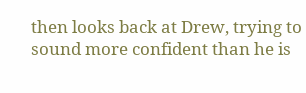then looks back at Drew, trying to sound more confident than he is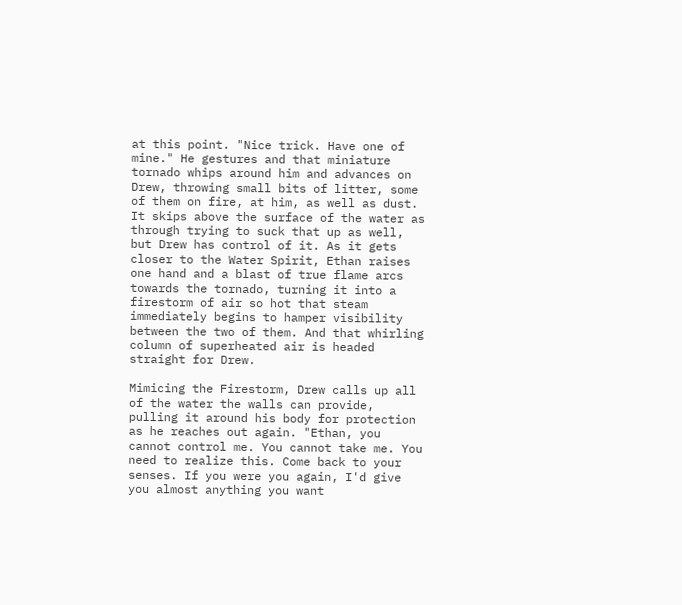at this point. "Nice trick. Have one of mine." He gestures and that miniature tornado whips around him and advances on Drew, throwing small bits of litter, some of them on fire, at him, as well as dust. It skips above the surface of the water as through trying to suck that up as well, but Drew has control of it. As it gets closer to the Water Spirit, Ethan raises one hand and a blast of true flame arcs towards the tornado, turning it into a firestorm of air so hot that steam immediately begins to hamper visibility between the two of them. And that whirling column of superheated air is headed straight for Drew.

Mimicing the Firestorm, Drew calls up all of the water the walls can provide, pulling it around his body for protection as he reaches out again. "Ethan, you cannot control me. You cannot take me. You need to realize this. Come back to your senses. If you were you again, I'd give you almost anything you want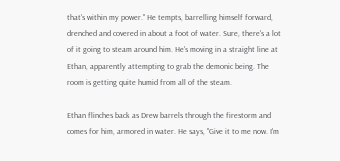that's within my power." He tempts, barrelling himself forward, drenched and covered in about a foot of water. Sure, there's a lot of it going to steam around him. He's moving in a straight line at Ethan, apparently attempting to grab the demonic being. The room is getting quite humid from all of the steam.

Ethan flinches back as Drew barrels through the firestorm and comes for him, armored in water. He says, "Give it to me now. I'm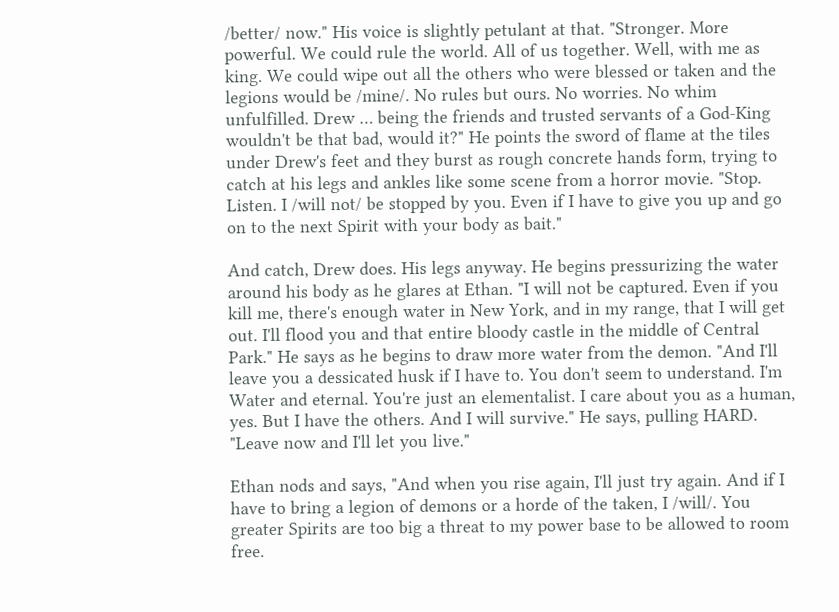/better/ now." His voice is slightly petulant at that. "Stronger. More powerful. We could rule the world. All of us together. Well, with me as king. We could wipe out all the others who were blessed or taken and the legions would be /mine/. No rules but ours. No worries. No whim unfulfilled. Drew … being the friends and trusted servants of a God-King wouldn't be that bad, would it?" He points the sword of flame at the tiles under Drew's feet and they burst as rough concrete hands form, trying to catch at his legs and ankles like some scene from a horror movie. "Stop. Listen. I /will not/ be stopped by you. Even if I have to give you up and go on to the next Spirit with your body as bait."

And catch, Drew does. His legs anyway. He begins pressurizing the water around his body as he glares at Ethan. "I will not be captured. Even if you kill me, there's enough water in New York, and in my range, that I will get out. I'll flood you and that entire bloody castle in the middle of Central Park." He says as he begins to draw more water from the demon. "And I'll leave you a dessicated husk if I have to. You don't seem to understand. I'm Water and eternal. You're just an elementalist. I care about you as a human, yes. But I have the others. And I will survive." He says, pulling HARD. "Leave now and I'll let you live."

Ethan nods and says, "And when you rise again, I'll just try again. And if I have to bring a legion of demons or a horde of the taken, I /will/. You greater Spirits are too big a threat to my power base to be allowed to room free.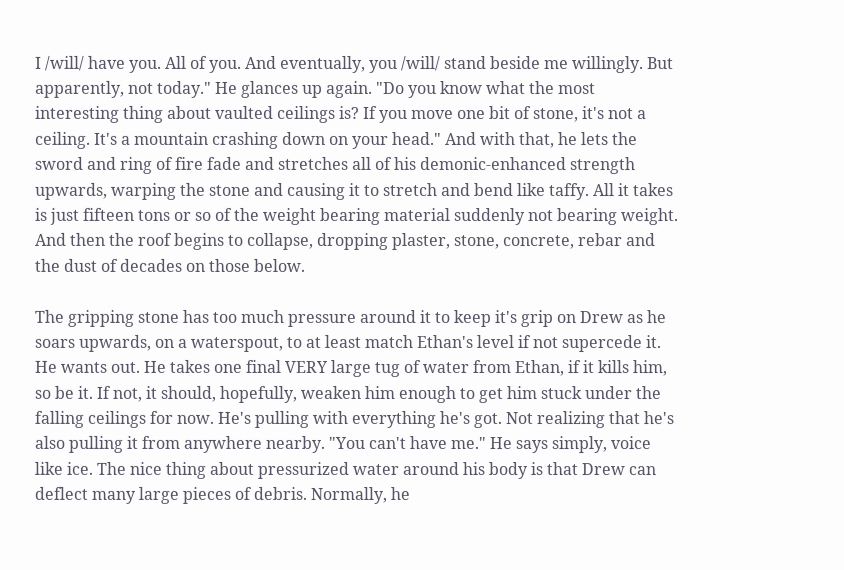I /will/ have you. All of you. And eventually, you /will/ stand beside me willingly. But apparently, not today." He glances up again. "Do you know what the most interesting thing about vaulted ceilings is? If you move one bit of stone, it's not a ceiling. It's a mountain crashing down on your head." And with that, he lets the sword and ring of fire fade and stretches all of his demonic-enhanced strength upwards, warping the stone and causing it to stretch and bend like taffy. All it takes is just fifteen tons or so of the weight bearing material suddenly not bearing weight. And then the roof begins to collapse, dropping plaster, stone, concrete, rebar and the dust of decades on those below.

The gripping stone has too much pressure around it to keep it's grip on Drew as he soars upwards, on a waterspout, to at least match Ethan's level if not supercede it. He wants out. He takes one final VERY large tug of water from Ethan, if it kills him, so be it. If not, it should, hopefully, weaken him enough to get him stuck under the falling ceilings for now. He's pulling with everything he's got. Not realizing that he's also pulling it from anywhere nearby. "You can't have me." He says simply, voice like ice. The nice thing about pressurized water around his body is that Drew can deflect many large pieces of debris. Normally, he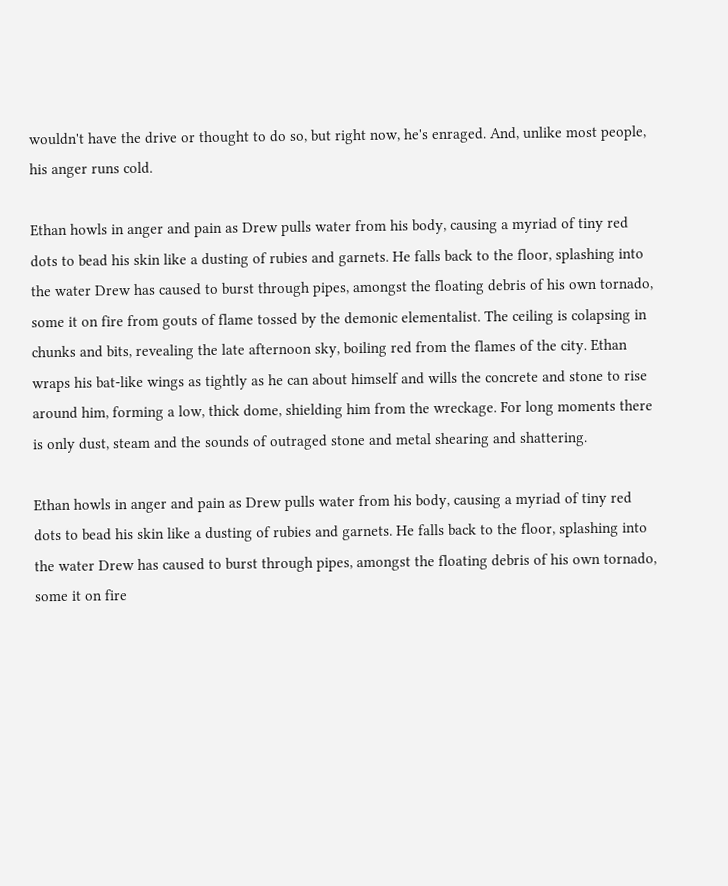wouldn't have the drive or thought to do so, but right now, he's enraged. And, unlike most people, his anger runs cold.

Ethan howls in anger and pain as Drew pulls water from his body, causing a myriad of tiny red dots to bead his skin like a dusting of rubies and garnets. He falls back to the floor, splashing into the water Drew has caused to burst through pipes, amongst the floating debris of his own tornado, some it on fire from gouts of flame tossed by the demonic elementalist. The ceiling is colapsing in chunks and bits, revealing the late afternoon sky, boiling red from the flames of the city. Ethan wraps his bat-like wings as tightly as he can about himself and wills the concrete and stone to rise around him, forming a low, thick dome, shielding him from the wreckage. For long moments there is only dust, steam and the sounds of outraged stone and metal shearing and shattering.

Ethan howls in anger and pain as Drew pulls water from his body, causing a myriad of tiny red dots to bead his skin like a dusting of rubies and garnets. He falls back to the floor, splashing into the water Drew has caused to burst through pipes, amongst the floating debris of his own tornado, some it on fire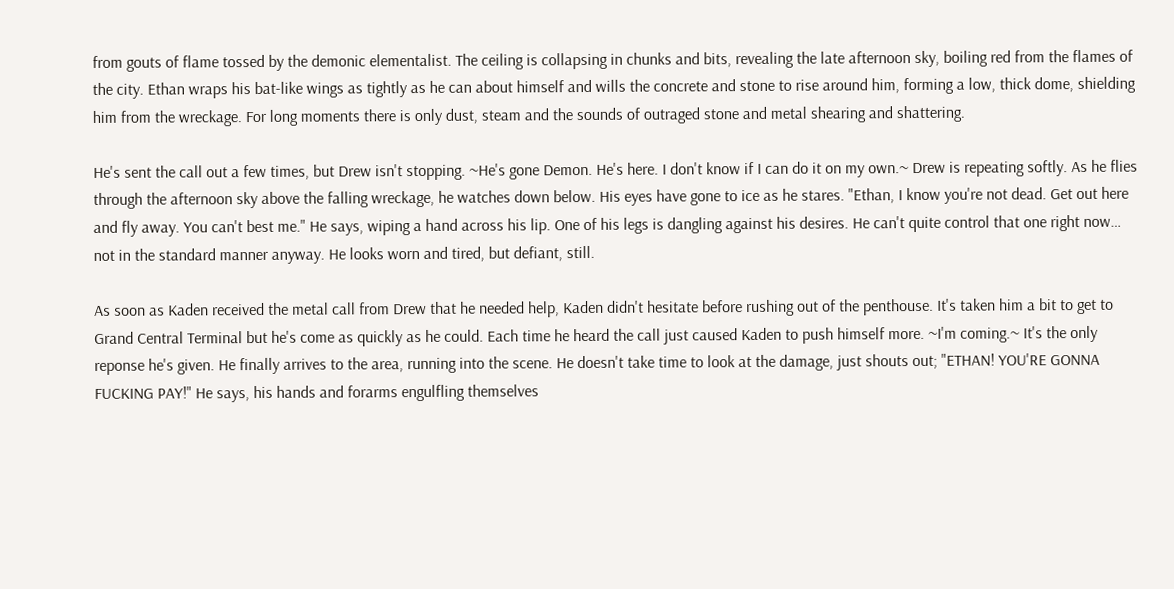from gouts of flame tossed by the demonic elementalist. The ceiling is collapsing in chunks and bits, revealing the late afternoon sky, boiling red from the flames of the city. Ethan wraps his bat-like wings as tightly as he can about himself and wills the concrete and stone to rise around him, forming a low, thick dome, shielding him from the wreckage. For long moments there is only dust, steam and the sounds of outraged stone and metal shearing and shattering.

He's sent the call out a few times, but Drew isn't stopping. ~He's gone Demon. He's here. I don't know if I can do it on my own.~ Drew is repeating softly. As he flies through the afternoon sky above the falling wreckage, he watches down below. His eyes have gone to ice as he stares. "Ethan, I know you're not dead. Get out here and fly away. You can't best me." He says, wiping a hand across his lip. One of his legs is dangling against his desires. He can't quite control that one right now… not in the standard manner anyway. He looks worn and tired, but defiant, still.

As soon as Kaden received the metal call from Drew that he needed help, Kaden didn't hesitate before rushing out of the penthouse. It's taken him a bit to get to Grand Central Terminal but he's come as quickly as he could. Each time he heard the call just caused Kaden to push himself more. ~I'm coming.~ It's the only reponse he's given. He finally arrives to the area, running into the scene. He doesn't take time to look at the damage, just shouts out; "ETHAN! YOU'RE GONNA FUCKING PAY!" He says, his hands and forarms engulfling themselves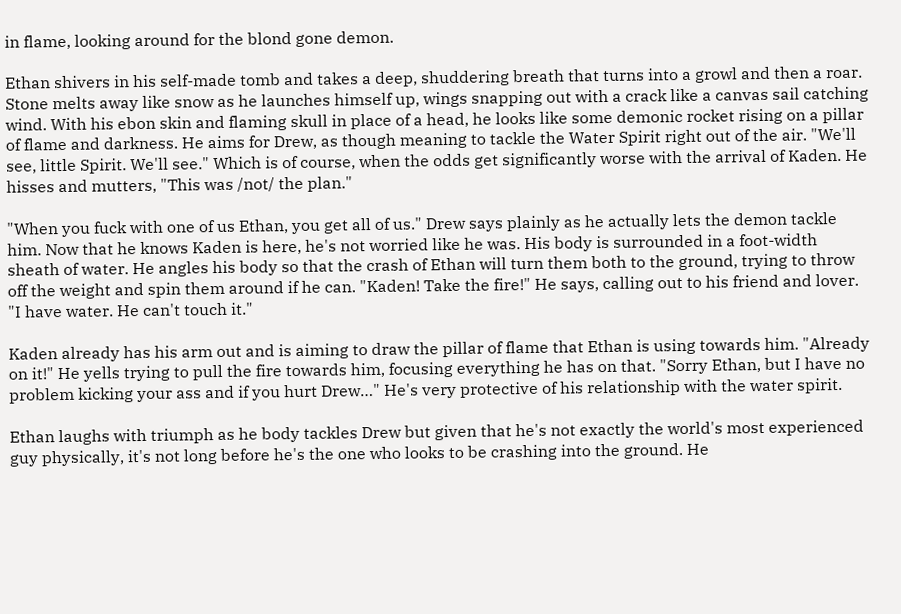in flame, looking around for the blond gone demon.

Ethan shivers in his self-made tomb and takes a deep, shuddering breath that turns into a growl and then a roar. Stone melts away like snow as he launches himself up, wings snapping out with a crack like a canvas sail catching wind. With his ebon skin and flaming skull in place of a head, he looks like some demonic rocket rising on a pillar of flame and darkness. He aims for Drew, as though meaning to tackle the Water Spirit right out of the air. "We'll see, little Spirit. We'll see." Which is of course, when the odds get significantly worse with the arrival of Kaden. He hisses and mutters, "This was /not/ the plan."

"When you fuck with one of us Ethan, you get all of us." Drew says plainly as he actually lets the demon tackle him. Now that he knows Kaden is here, he's not worried like he was. His body is surrounded in a foot-width sheath of water. He angles his body so that the crash of Ethan will turn them both to the ground, trying to throw off the weight and spin them around if he can. "Kaden! Take the fire!" He says, calling out to his friend and lover. "I have water. He can't touch it."

Kaden already has his arm out and is aiming to draw the pillar of flame that Ethan is using towards him. "Already on it!" He yells trying to pull the fire towards him, focusing everything he has on that. "Sorry Ethan, but I have no problem kicking your ass and if you hurt Drew…" He's very protective of his relationship with the water spirit.

Ethan laughs with triumph as he body tackles Drew but given that he's not exactly the world's most experienced guy physically, it's not long before he's the one who looks to be crashing into the ground. He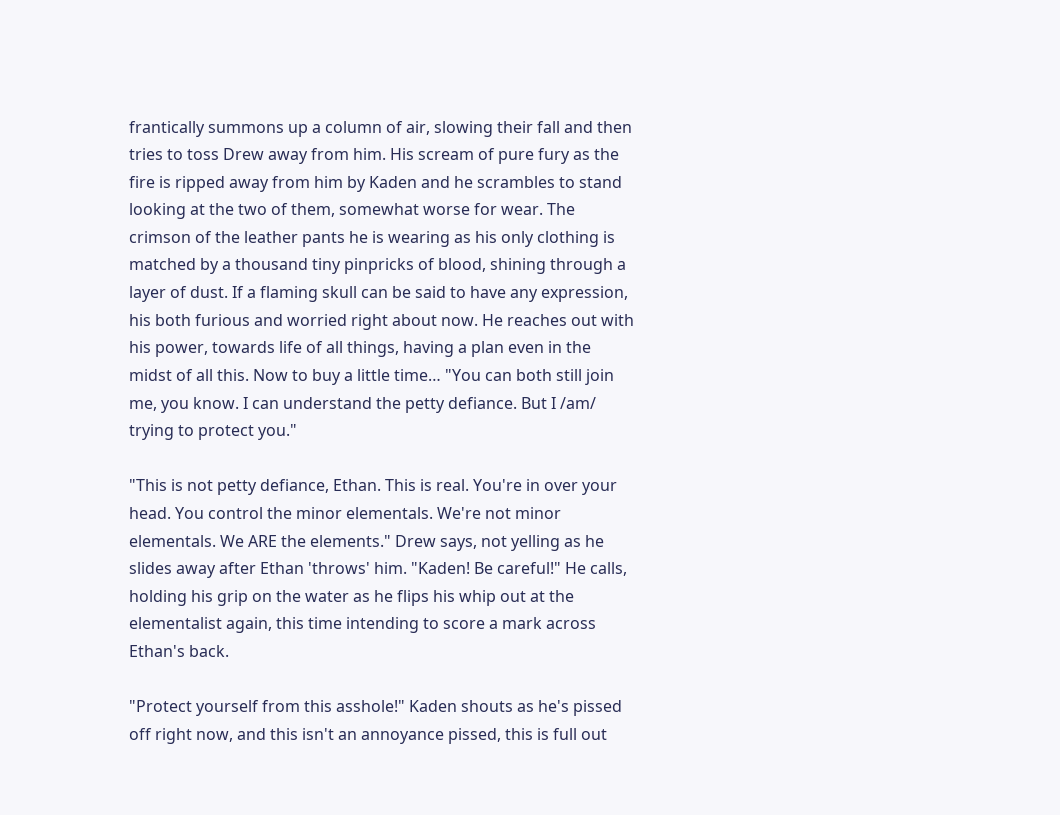frantically summons up a column of air, slowing their fall and then tries to toss Drew away from him. His scream of pure fury as the fire is ripped away from him by Kaden and he scrambles to stand looking at the two of them, somewhat worse for wear. The crimson of the leather pants he is wearing as his only clothing is matched by a thousand tiny pinpricks of blood, shining through a layer of dust. If a flaming skull can be said to have any expression, his both furious and worried right about now. He reaches out with his power, towards life of all things, having a plan even in the midst of all this. Now to buy a little time… "You can both still join me, you know. I can understand the petty defiance. But I /am/ trying to protect you."

"This is not petty defiance, Ethan. This is real. You're in over your head. You control the minor elementals. We're not minor elementals. We ARE the elements." Drew says, not yelling as he slides away after Ethan 'throws' him. "Kaden! Be careful!" He calls, holding his grip on the water as he flips his whip out at the elementalist again, this time intending to score a mark across Ethan's back.

"Protect yourself from this asshole!" Kaden shouts as he's pissed off right now, and this isn't an annoyance pissed, this is full out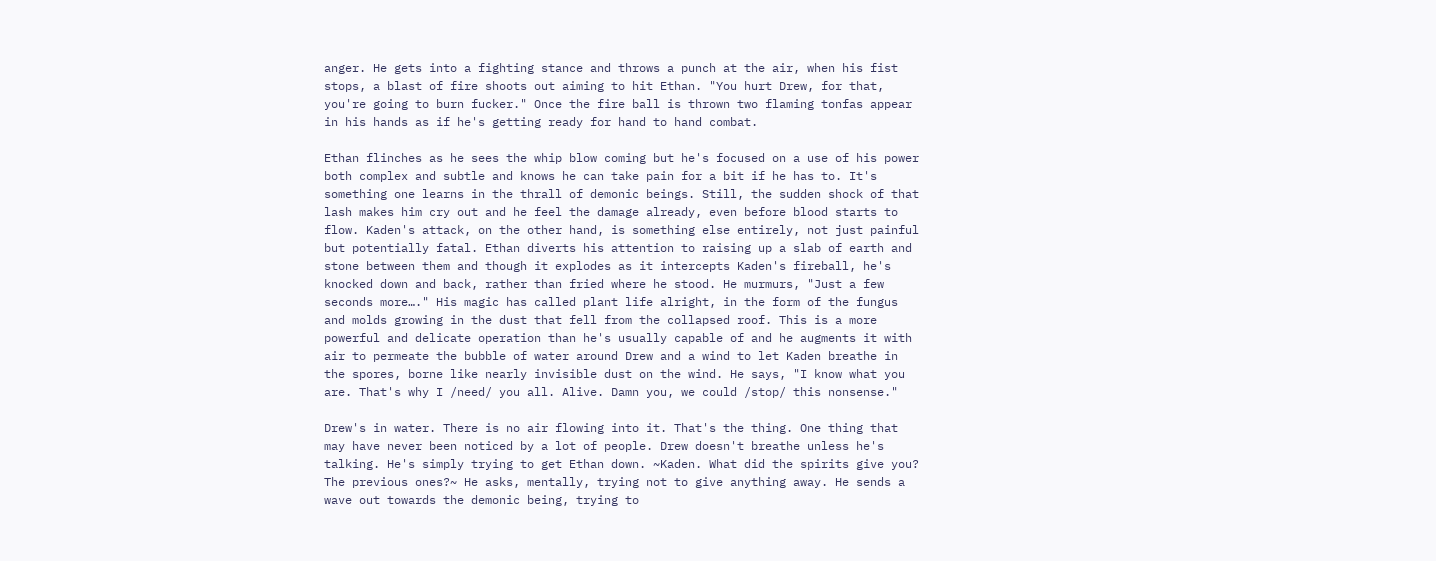anger. He gets into a fighting stance and throws a punch at the air, when his fist stops, a blast of fire shoots out aiming to hit Ethan. "You hurt Drew, for that, you're going to burn fucker." Once the fire ball is thrown two flaming tonfas appear in his hands as if he's getting ready for hand to hand combat.

Ethan flinches as he sees the whip blow coming but he's focused on a use of his power both complex and subtle and knows he can take pain for a bit if he has to. It's something one learns in the thrall of demonic beings. Still, the sudden shock of that lash makes him cry out and he feel the damage already, even before blood starts to flow. Kaden's attack, on the other hand, is something else entirely, not just painful but potentially fatal. Ethan diverts his attention to raising up a slab of earth and stone between them and though it explodes as it intercepts Kaden's fireball, he's knocked down and back, rather than fried where he stood. He murmurs, "Just a few seconds more…." His magic has called plant life alright, in the form of the fungus and molds growing in the dust that fell from the collapsed roof. This is a more powerful and delicate operation than he's usually capable of and he augments it with air to permeate the bubble of water around Drew and a wind to let Kaden breathe in the spores, borne like nearly invisible dust on the wind. He says, "I know what you are. That's why I /need/ you all. Alive. Damn you, we could /stop/ this nonsense."

Drew's in water. There is no air flowing into it. That's the thing. One thing that may have never been noticed by a lot of people. Drew doesn't breathe unless he's talking. He's simply trying to get Ethan down. ~Kaden. What did the spirits give you? The previous ones?~ He asks, mentally, trying not to give anything away. He sends a wave out towards the demonic being, trying to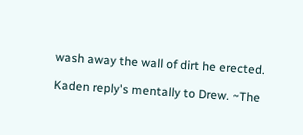wash away the wall of dirt he erected.

Kaden reply's mentally to Drew. ~The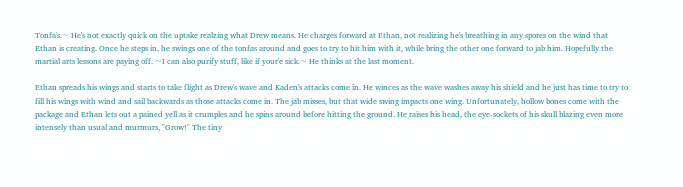Tonfa's.~ He's not exactly quick on the uptake realzing what Drew means. He charges forward at Ethan, not realizing he's breathing in any spores on the wind that Ethan is creating. Once he steps in, he swings one of the tonfas around and goes to try to hit him with it, while bring the other one forward to jab him. Hopefully the martial arts lessons are paying off. ~I can also purify stuff, like if your'e sick.~ He thinks at the last moment.

Ethan spreads his wings and starts to take flight as Drew's wave and Kaden's attacks come in. He winces as the wave washes away his shield and he just has time to try to fill his wings with wind and sail backwards as those attacks come in. The jab misses, but that wide swing impacts one wing. Unfortunately, hollow bones come with the package and Ethan lets out a pained yell as it crumples and he spins around before hitting the ground. He raises his head, the eye-sockets of his skull blazing even more intensely than usual and murmurs, "Grow!" The tiny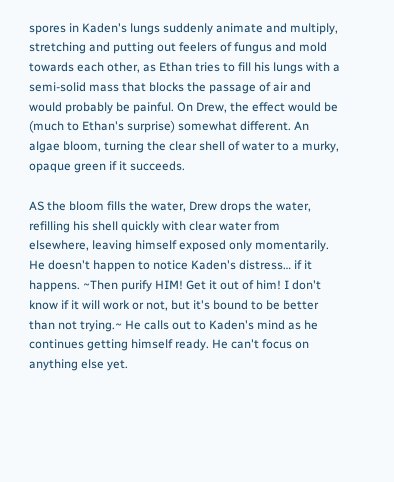spores in Kaden's lungs suddenly animate and multiply, stretching and putting out feelers of fungus and mold towards each other, as Ethan tries to fill his lungs with a semi-solid mass that blocks the passage of air and would probably be painful. On Drew, the effect would be (much to Ethan's surprise) somewhat different. An algae bloom, turning the clear shell of water to a murky, opaque green if it succeeds.

AS the bloom fills the water, Drew drops the water, refilling his shell quickly with clear water from elsewhere, leaving himself exposed only momentarily. He doesn't happen to notice Kaden's distress… if it happens. ~Then purify HIM! Get it out of him! I don't know if it will work or not, but it's bound to be better than not trying.~ He calls out to Kaden's mind as he continues getting himself ready. He can't focus on anything else yet.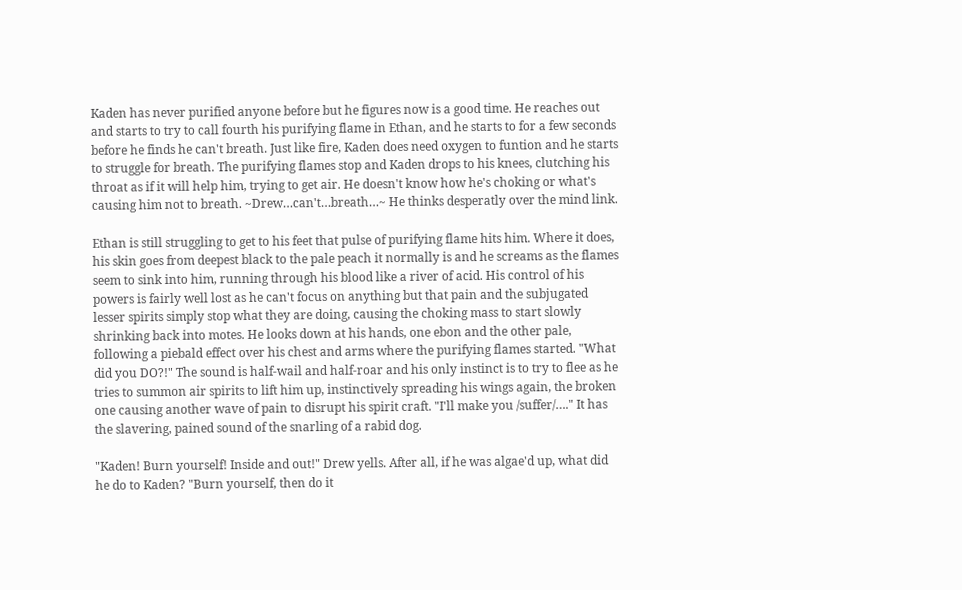Kaden has never purified anyone before but he figures now is a good time. He reaches out and starts to try to call fourth his purifying flame in Ethan, and he starts to for a few seconds before he finds he can't breath. Just like fire, Kaden does need oxygen to funtion and he starts to struggle for breath. The purifying flames stop and Kaden drops to his knees, clutching his throat as if it will help him, trying to get air. He doesn't know how he's choking or what's causing him not to breath. ~Drew…can't…breath…~ He thinks desperatly over the mind link.

Ethan is still struggling to get to his feet that pulse of purifying flame hits him. Where it does, his skin goes from deepest black to the pale peach it normally is and he screams as the flames seem to sink into him, running through his blood like a river of acid. His control of his powers is fairly well lost as he can't focus on anything but that pain and the subjugated lesser spirits simply stop what they are doing, causing the choking mass to start slowly shrinking back into motes. He looks down at his hands, one ebon and the other pale, following a piebald effect over his chest and arms where the purifying flames started. "What did you DO?!" The sound is half-wail and half-roar and his only instinct is to try to flee as he tries to summon air spirits to lift him up, instinctively spreading his wings again, the broken one causing another wave of pain to disrupt his spirit craft. "I'll make you /suffer/…." It has the slavering, pained sound of the snarling of a rabid dog.

"Kaden! Burn yourself! Inside and out!" Drew yells. After all, if he was algae'd up, what did he do to Kaden? "Burn yourself, then do it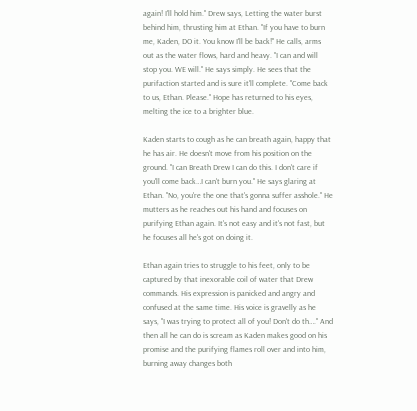again! I'll hold him." Drew says, Letting the water burst behind him, thrusting him at Ethan. "If you have to burn me, Kaden, DO it. You know I'll be back!" He calls, arms out as the water flows, hard and heavy. "I can and will stop you. WE will." He says simply. He sees that the purifaction started and is sure it'll complete. "Come back to us, Ethan. Please." Hope has returned to his eyes, melting the ice to a brighter blue.

Kaden starts to cough as he can breath again, happy that he has air. He doesn't move from his position on the ground. "I can Breath Drew I can do this. I don't care if you'll come back…I can't burn you." He says glaring at Ethan. "No, you're the one that's gonna suffer asshole." He mutters as he reaches out his hand and focuses on purifying Ethan again. It's not easy and it's not fast, but he focuses all he's got on doing it.

Ethan again tries to struggle to his feet, only to be captured by that inexorable coil of water that Drew commands. His expression is panicked and angry and confused at the same time. His voice is gravelly as he says, "I was trying to protect all of you! Don't do th…." And then all he can do is scream as Kaden makes good on his promise and the purifying flames roll over and into him, burning away changes both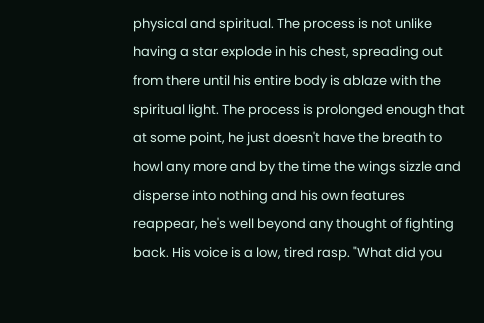physical and spiritual. The process is not unlike having a star explode in his chest, spreading out from there until his entire body is ablaze with the spiritual light. The process is prolonged enough that at some point, he just doesn't have the breath to howl any more and by the time the wings sizzle and disperse into nothing and his own features reappear, he's well beyond any thought of fighting back. His voice is a low, tired rasp. "What did you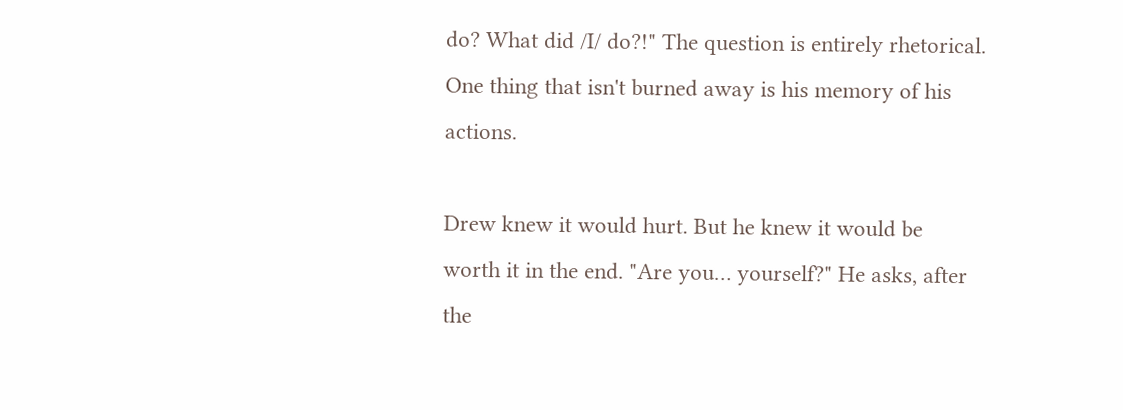do? What did /I/ do?!" The question is entirely rhetorical. One thing that isn't burned away is his memory of his actions.

Drew knew it would hurt. But he knew it would be worth it in the end. "Are you… yourself?" He asks, after the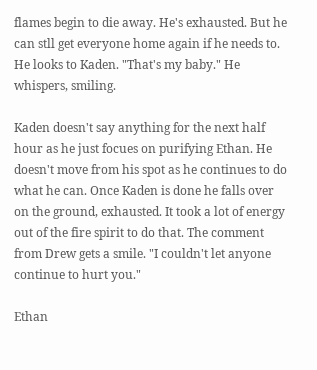flames begin to die away. He's exhausted. But he can stll get everyone home again if he needs to. He looks to Kaden. "That's my baby." He whispers, smiling.

Kaden doesn't say anything for the next half hour as he just focues on purifying Ethan. He doesn't move from his spot as he continues to do what he can. Once Kaden is done he falls over on the ground, exhausted. It took a lot of energy out of the fire spirit to do that. The comment from Drew gets a smile. "I couldn't let anyone continue to hurt you."

Ethan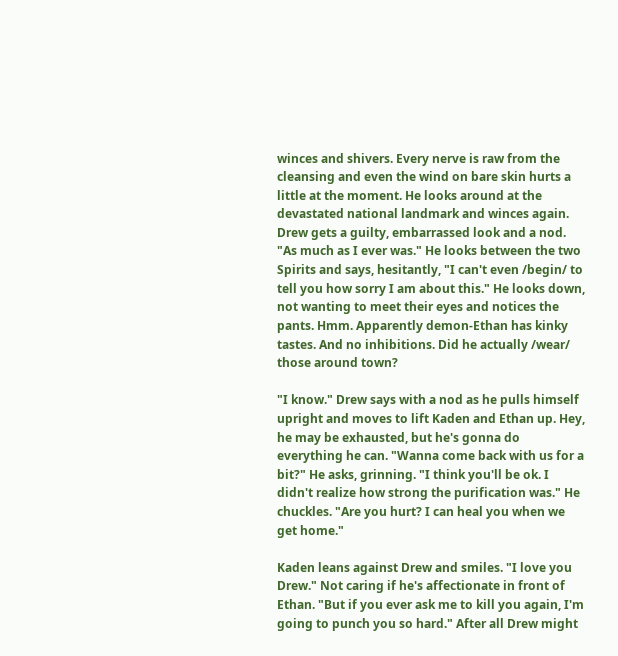winces and shivers. Every nerve is raw from the cleansing and even the wind on bare skin hurts a little at the moment. He looks around at the devastated national landmark and winces again. Drew gets a guilty, embarrassed look and a nod. "As much as I ever was." He looks between the two Spirits and says, hesitantly, "I can't even /begin/ to tell you how sorry I am about this." He looks down, not wanting to meet their eyes and notices the pants. Hmm. Apparently demon-Ethan has kinky tastes. And no inhibitions. Did he actually /wear/ those around town?

"I know." Drew says with a nod as he pulls himself upright and moves to lift Kaden and Ethan up. Hey, he may be exhausted, but he's gonna do everything he can. "Wanna come back with us for a bit?" He asks, grinning. "I think you'll be ok. I didn't realize how strong the purification was." He chuckles. "Are you hurt? I can heal you when we get home."

Kaden leans against Drew and smiles. "I love you Drew." Not caring if he's affectionate in front of Ethan. "But if you ever ask me to kill you again, I'm going to punch you so hard." After all Drew might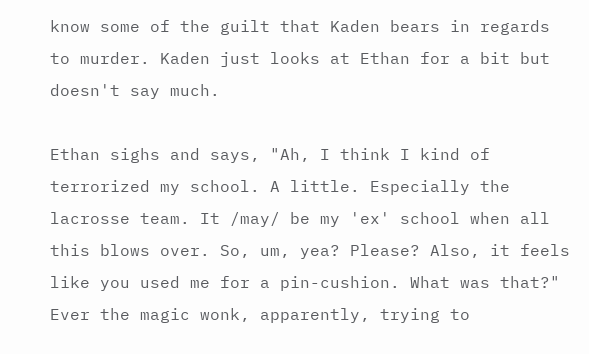know some of the guilt that Kaden bears in regards to murder. Kaden just looks at Ethan for a bit but doesn't say much.

Ethan sighs and says, "Ah, I think I kind of terrorized my school. A little. Especially the lacrosse team. It /may/ be my 'ex' school when all this blows over. So, um, yea? Please? Also, it feels like you used me for a pin-cushion. What was that?" Ever the magic wonk, apparently, trying to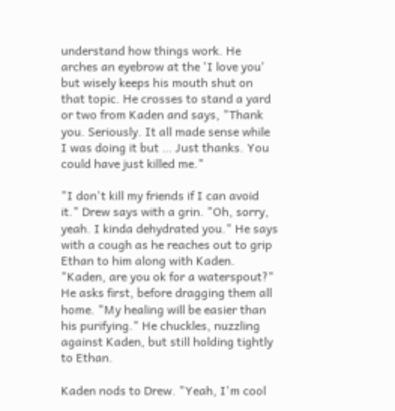understand how things work. He arches an eyebrow at the 'I love you' but wisely keeps his mouth shut on that topic. He crosses to stand a yard or two from Kaden and says, "Thank you. Seriously. It all made sense while I was doing it but … Just thanks. You could have just killed me."

"I don't kill my friends if I can avoid it." Drew says with a grin. "Oh, sorry, yeah. I kinda dehydrated you." He says with a cough as he reaches out to grip Ethan to him along with Kaden. "Kaden, are you ok for a waterspout?" He asks first, before dragging them all home. "My healing will be easier than his purifying." He chuckles, nuzzling against Kaden, but still holding tightly to Ethan.

Kaden nods to Drew. "Yeah, I'm cool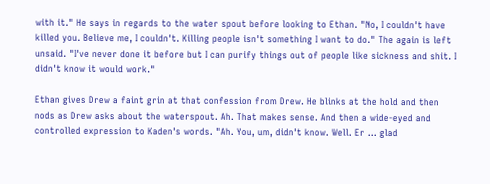with it." He says in regards to the water spout before looking to Ethan. "No, I couldn't have killed you. Believe me, I couldn't. Killing people isn't something I want to do." The again is left unsaid. "I've never done it before but I can purify things out of people like sickness and shit. I didn't know it would work."

Ethan gives Drew a faint grin at that confession from Drew. He blinks at the hold and then nods as Drew asks about the waterspout. Ah. That makes sense. And then a wide-eyed and controlled expression to Kaden's words. "Ah. You, um, didn't know. Well. Er … glad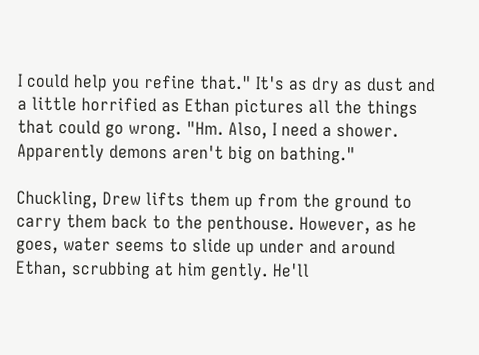I could help you refine that." It's as dry as dust and a little horrified as Ethan pictures all the things that could go wrong. "Hm. Also, I need a shower. Apparently demons aren't big on bathing."

Chuckling, Drew lifts them up from the ground to carry them back to the penthouse. However, as he goes, water seems to slide up under and around Ethan, scrubbing at him gently. He'll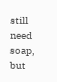still need soap, but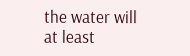the water will at least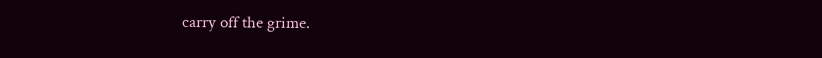carry off the grime.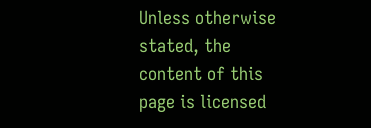Unless otherwise stated, the content of this page is licensed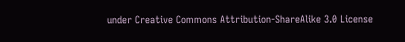under Creative Commons Attribution-ShareAlike 3.0 License